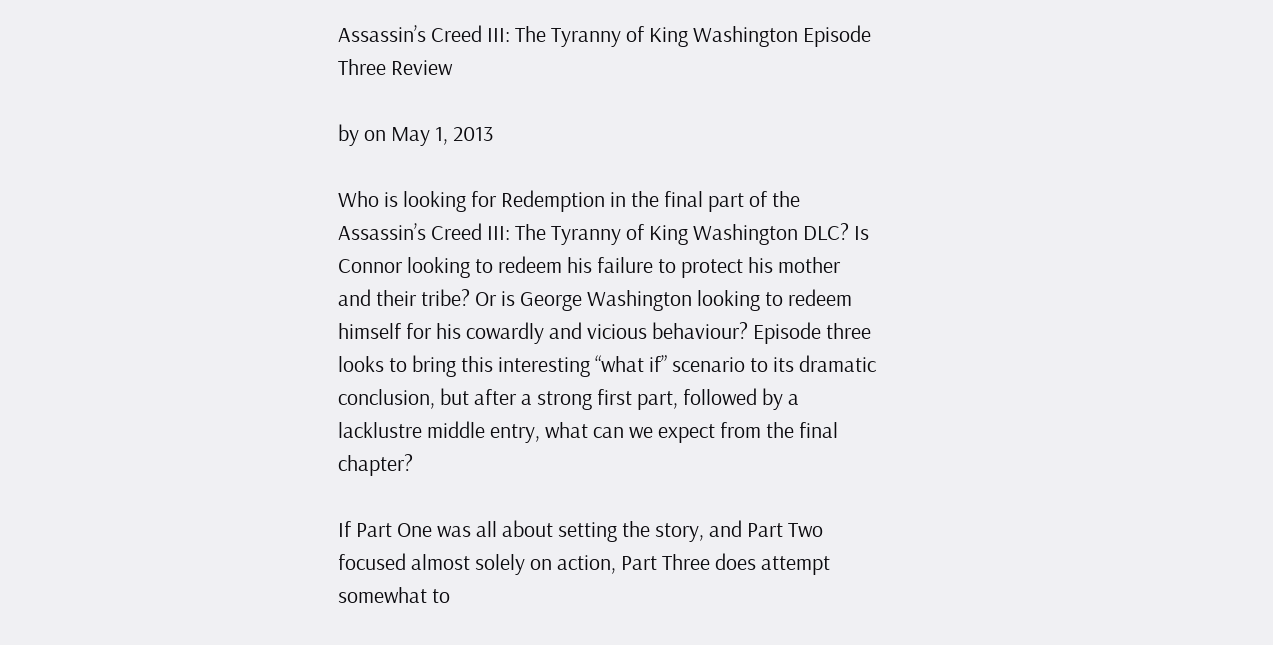Assassin’s Creed III: The Tyranny of King Washington Episode Three Review

by on May 1, 2013

Who is looking for Redemption in the final part of the Assassin’s Creed III: The Tyranny of King Washington DLC? Is Connor looking to redeem his failure to protect his mother and their tribe? Or is George Washington looking to redeem himself for his cowardly and vicious behaviour? Episode three looks to bring this interesting “what if” scenario to its dramatic conclusion, but after a strong first part, followed by a lacklustre middle entry, what can we expect from the final chapter?

If Part One was all about setting the story, and Part Two focused almost solely on action, Part Three does attempt somewhat to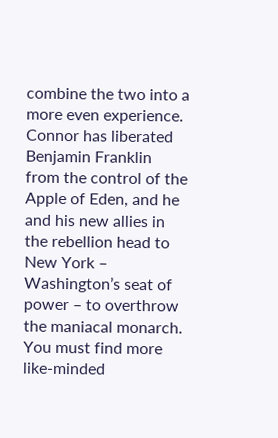combine the two into a more even experience. Connor has liberated Benjamin Franklin from the control of the Apple of Eden, and he and his new allies in the rebellion head to New York – Washington’s seat of power – to overthrow the maniacal monarch. You must find more like-minded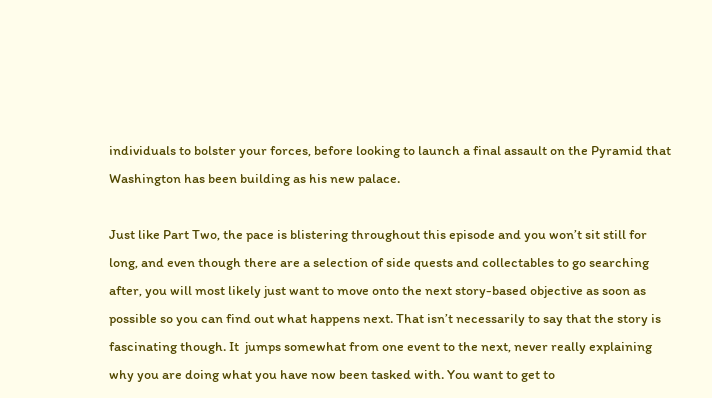individuals to bolster your forces, before looking to launch a final assault on the Pyramid that Washington has been building as his new palace.

Just like Part Two, the pace is blistering throughout this episode and you won’t sit still for long, and even though there are a selection of side quests and collectables to go searching after, you will most likely just want to move onto the next story-based objective as soon as possible so you can find out what happens next. That isn’t necessarily to say that the story is fascinating though. It  jumps somewhat from one event to the next, never really explaining why you are doing what you have now been tasked with. You want to get to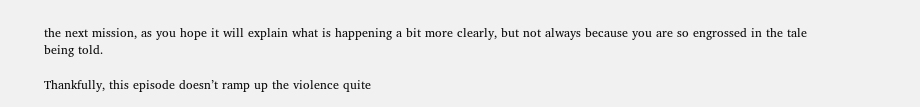the next mission, as you hope it will explain what is happening a bit more clearly, but not always because you are so engrossed in the tale being told.

Thankfully, this episode doesn’t ramp up the violence quite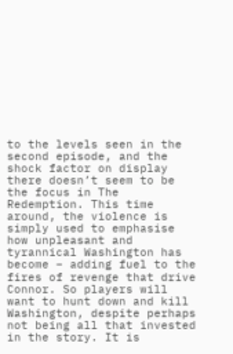to the levels seen in the second episode, and the shock factor on display there doesn’t seem to be the focus in The Redemption. This time around, the violence is simply used to emphasise how unpleasant and tyrannical Washington has become – adding fuel to the fires of revenge that drive Connor. So players will want to hunt down and kill Washington, despite perhaps not being all that invested in the story. It is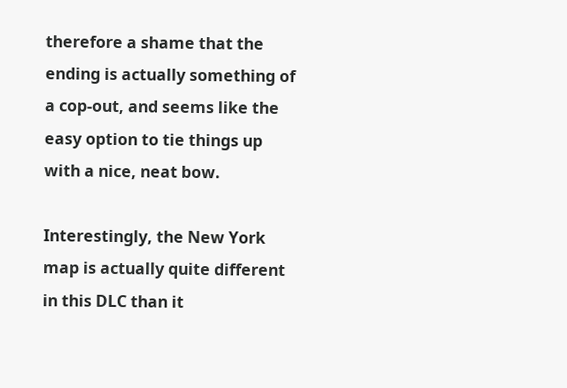therefore a shame that the ending is actually something of a cop-out, and seems like the easy option to tie things up with a nice, neat bow.

Interestingly, the New York map is actually quite different in this DLC than it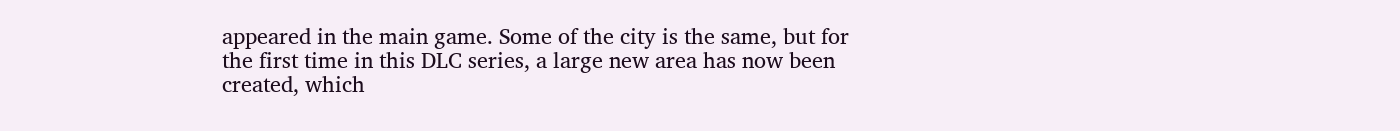appeared in the main game. Some of the city is the same, but for the first time in this DLC series, a large new area has now been created, which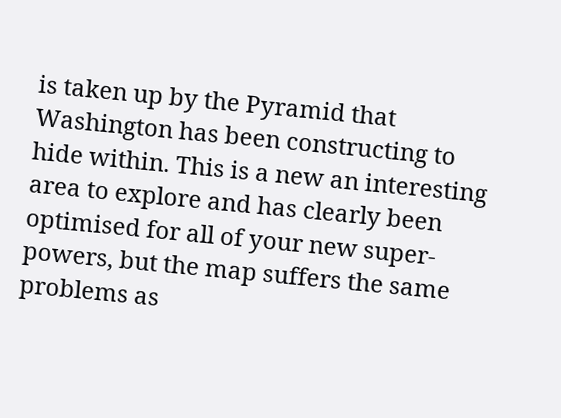is taken up by the Pyramid that Washington has been constructing to hide within. This is a new an interesting area to explore and has clearly been optimised for all of your new super-powers, but the map suffers the same problems as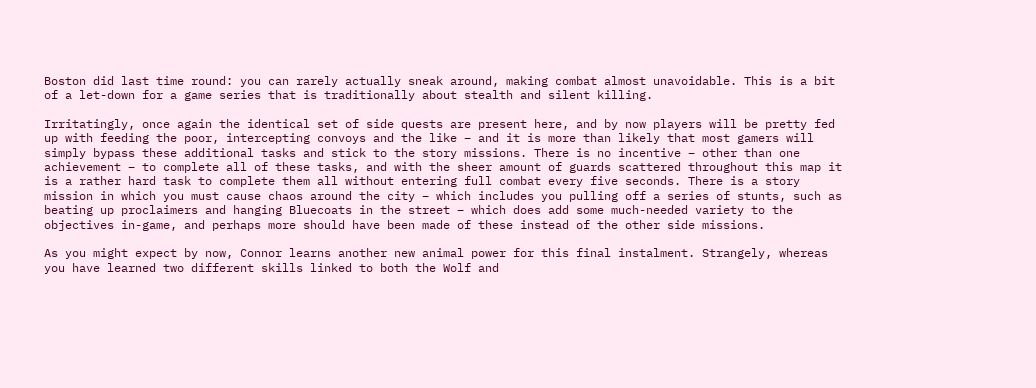Boston did last time round: you can rarely actually sneak around, making combat almost unavoidable. This is a bit of a let-down for a game series that is traditionally about stealth and silent killing.

Irritatingly, once again the identical set of side quests are present here, and by now players will be pretty fed up with feeding the poor, intercepting convoys and the like – and it is more than likely that most gamers will simply bypass these additional tasks and stick to the story missions. There is no incentive – other than one achievement – to complete all of these tasks, and with the sheer amount of guards scattered throughout this map it is a rather hard task to complete them all without entering full combat every five seconds. There is a story mission in which you must cause chaos around the city – which includes you pulling off a series of stunts, such as beating up proclaimers and hanging Bluecoats in the street – which does add some much-needed variety to the objectives in-game, and perhaps more should have been made of these instead of the other side missions.

As you might expect by now, Connor learns another new animal power for this final instalment. Strangely, whereas you have learned two different skills linked to both the Wolf and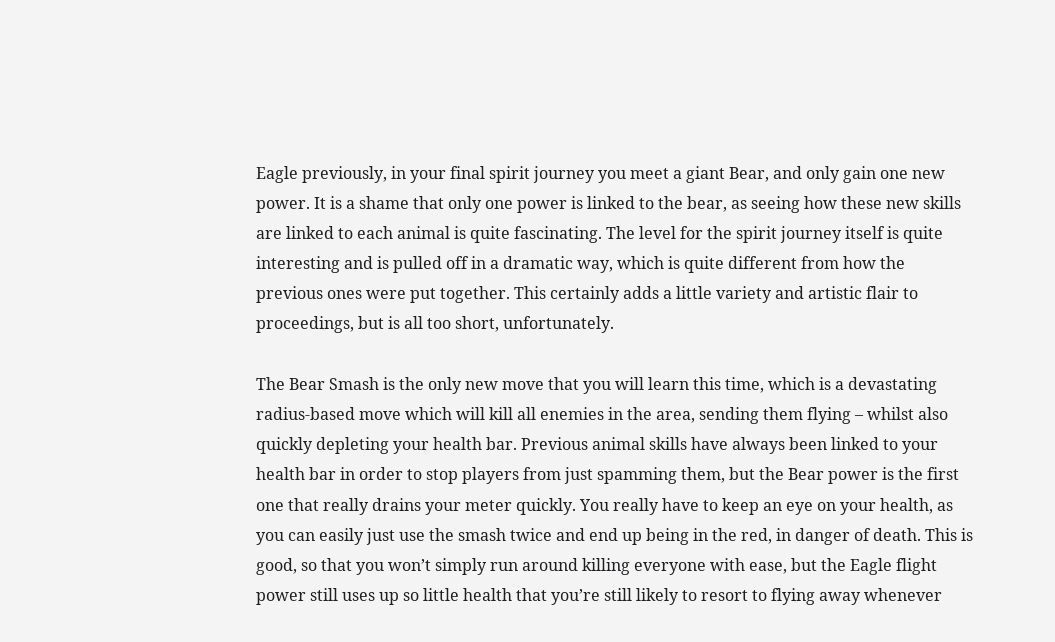Eagle previously, in your final spirit journey you meet a giant Bear, and only gain one new power. It is a shame that only one power is linked to the bear, as seeing how these new skills are linked to each animal is quite fascinating. The level for the spirit journey itself is quite interesting and is pulled off in a dramatic way, which is quite different from how the previous ones were put together. This certainly adds a little variety and artistic flair to proceedings, but is all too short, unfortunately.

The Bear Smash is the only new move that you will learn this time, which is a devastating radius-based move which will kill all enemies in the area, sending them flying – whilst also quickly depleting your health bar. Previous animal skills have always been linked to your health bar in order to stop players from just spamming them, but the Bear power is the first one that really drains your meter quickly. You really have to keep an eye on your health, as you can easily just use the smash twice and end up being in the red, in danger of death. This is good, so that you won’t simply run around killing everyone with ease, but the Eagle flight power still uses up so little health that you’re still likely to resort to flying away whenever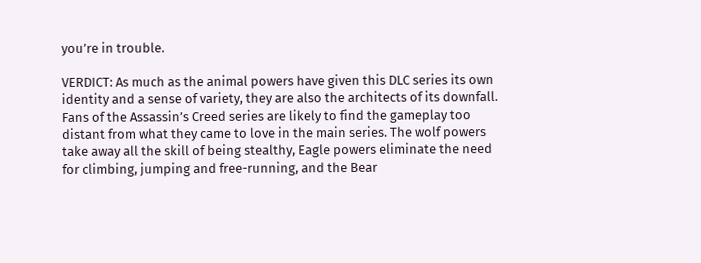you’re in trouble.

VERDICT: As much as the animal powers have given this DLC series its own identity and a sense of variety, they are also the architects of its downfall. Fans of the Assassin’s Creed series are likely to find the gameplay too distant from what they came to love in the main series. The wolf powers take away all the skill of being stealthy, Eagle powers eliminate the need for climbing, jumping and free-running, and the Bear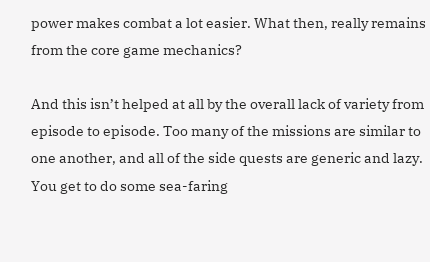power makes combat a lot easier. What then, really remains from the core game mechanics?

And this isn’t helped at all by the overall lack of variety from episode to episode. Too many of the missions are similar to one another, and all of the side quests are generic and lazy. You get to do some sea-faring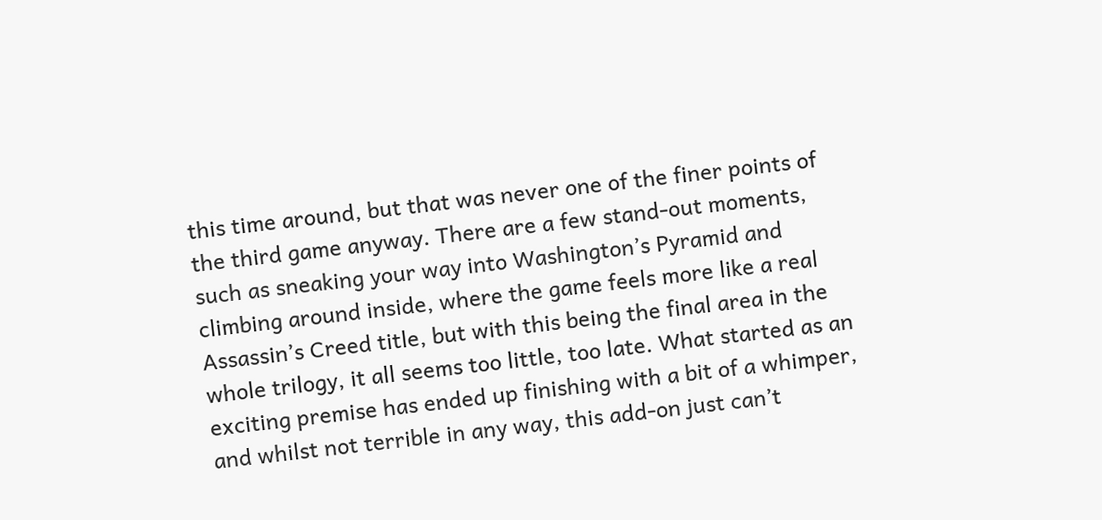this time around, but that was never one of the finer points of the third game anyway. There are a few stand-out moments, such as sneaking your way into Washington’s Pyramid and climbing around inside, where the game feels more like a real Assassin’s Creed title, but with this being the final area in the whole trilogy, it all seems too little, too late. What started as an exciting premise has ended up finishing with a bit of a whimper, and whilst not terrible in any way, this add-on just can’t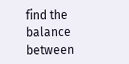find the balance between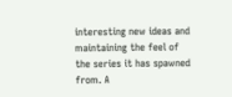interesting new ideas and maintaining the feel of the series it has spawned from. A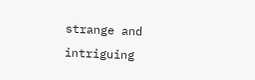strange and intriguing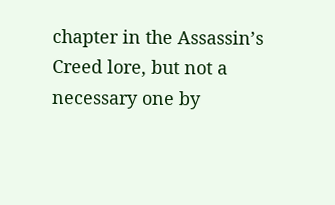chapter in the Assassin’s Creed lore, but not a necessary one by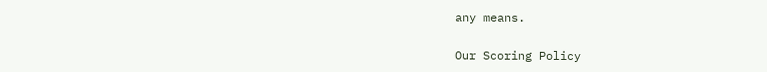any means.

Our Scoring Policy